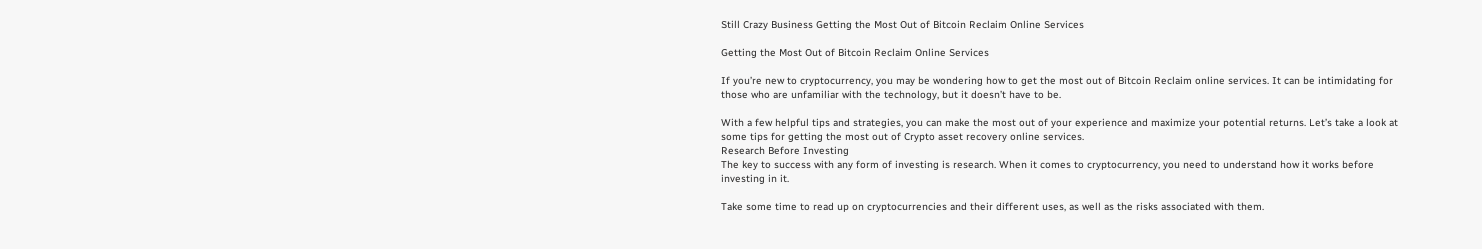Still Crazy Business Getting the Most Out of Bitcoin Reclaim Online Services

Getting the Most Out of Bitcoin Reclaim Online Services

If you’re new to cryptocurrency, you may be wondering how to get the most out of Bitcoin Reclaim online services. It can be intimidating for those who are unfamiliar with the technology, but it doesn’t have to be.

With a few helpful tips and strategies, you can make the most out of your experience and maximize your potential returns. Let’s take a look at some tips for getting the most out of Crypto asset recovery online services.
Research Before Investing
The key to success with any form of investing is research. When it comes to cryptocurrency, you need to understand how it works before investing in it.

Take some time to read up on cryptocurrencies and their different uses, as well as the risks associated with them.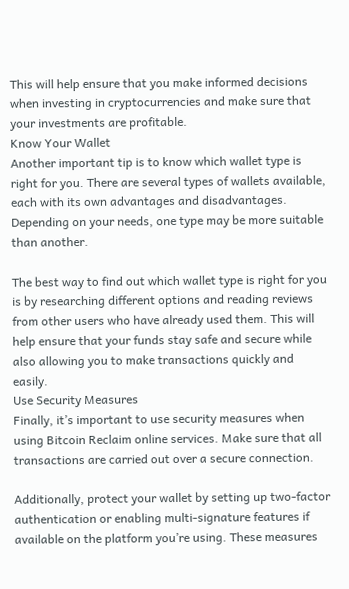This will help ensure that you make informed decisions when investing in cryptocurrencies and make sure that your investments are profitable.
Know Your Wallet
Another important tip is to know which wallet type is right for you. There are several types of wallets available, each with its own advantages and disadvantages. Depending on your needs, one type may be more suitable than another.

The best way to find out which wallet type is right for you is by researching different options and reading reviews from other users who have already used them. This will help ensure that your funds stay safe and secure while also allowing you to make transactions quickly and easily.
Use Security Measures
Finally, it’s important to use security measures when using Bitcoin Reclaim online services. Make sure that all transactions are carried out over a secure connection.

Additionally, protect your wallet by setting up two-factor authentication or enabling multi-signature features if available on the platform you’re using. These measures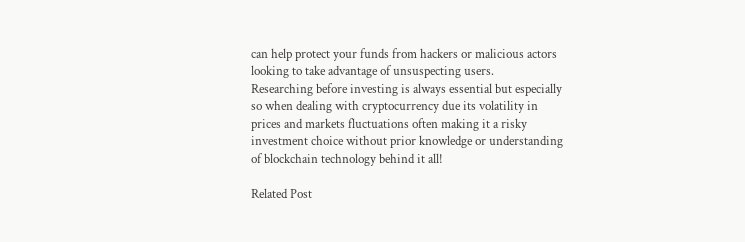can help protect your funds from hackers or malicious actors looking to take advantage of unsuspecting users.
Researching before investing is always essential but especially so when dealing with cryptocurrency due its volatility in prices and markets fluctuations often making it a risky investment choice without prior knowledge or understanding of blockchain technology behind it all!

Related Post